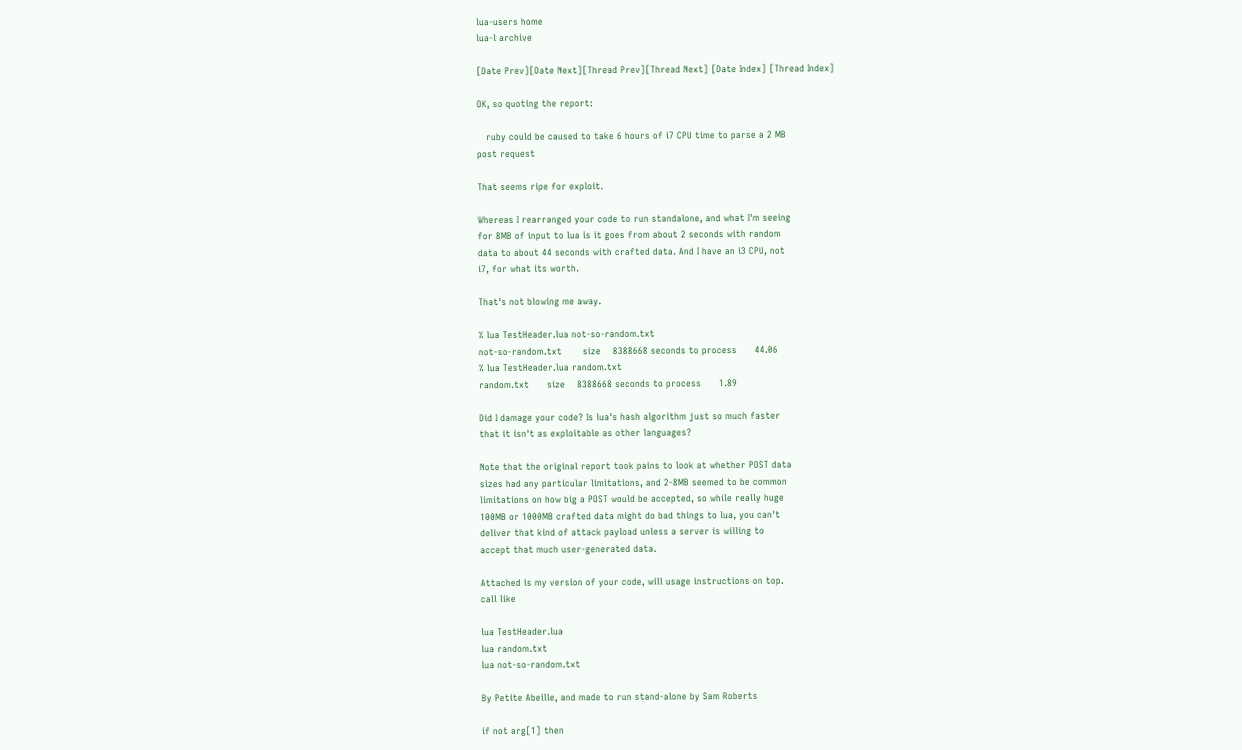lua-users home
lua-l archive

[Date Prev][Date Next][Thread Prev][Thread Next] [Date Index] [Thread Index]

OK, so quoting the report:

   ruby could be caused to take 6 hours of i7 CPU time to parse a 2 MB
post request

That seems ripe for exploit.

Whereas I rearranged your code to run standalone, and what I'm seeing
for 8MB of input to lua is it goes from about 2 seconds with random
data to about 44 seconds with crafted data. And I have an i3 CPU, not
i7, for what its worth.

That's not blowing me away.

% lua TestHeader.lua not-so-random.txt
not-so-random.txt       size    8388668 seconds to process      44.06
% lua TestHeader.lua random.txt
random.txt      size    8388668 seconds to process      1.89

Did I damage your code? Is lua's hash algorithm just so much faster
that it isn't as exploitable as other languages?

Note that the original report took pains to look at whether POST data
sizes had any particular limitations, and 2-8MB seemed to be common
limitations on how big a POST would be accepted, so while really huge
100MB or 1000MB crafted data might do bad things to lua, you can't
deliver that kind of attack payload unless a server is willing to
accept that much user-generated data.

Attached is my version of your code, will usage instructions on top.
call like

lua TestHeader.lua
lua random.txt
lua not-so-random.txt

By Petite Abeille, and made to run stand-alone by Sam Roberts

if not arg[1] then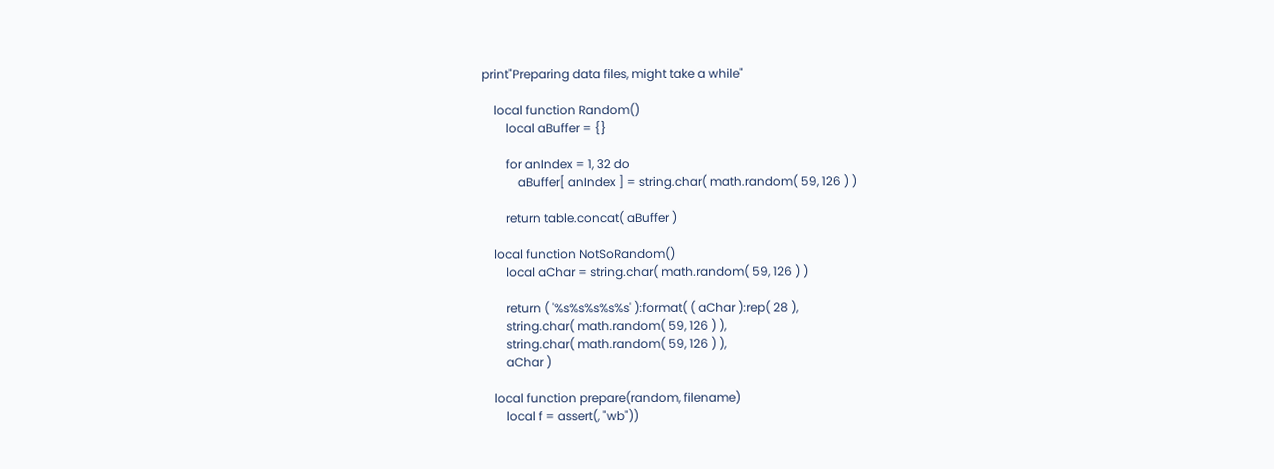print"Preparing data files, might take a while"

    local function Random()
        local aBuffer = {}

        for anIndex = 1, 32 do
            aBuffer[ anIndex ] = string.char( math.random( 59, 126 ) )

        return table.concat( aBuffer )

    local function NotSoRandom()
        local aChar = string.char( math.random( 59, 126 ) )

        return ( '%s%s%s%s%s' ):format( ( aChar ):rep( 28 ),
        string.char( math.random( 59, 126 ) ),
        string.char( math.random( 59, 126 ) ),
        aChar )

    local function prepare(random, filename)
        local f = assert(, "wb"))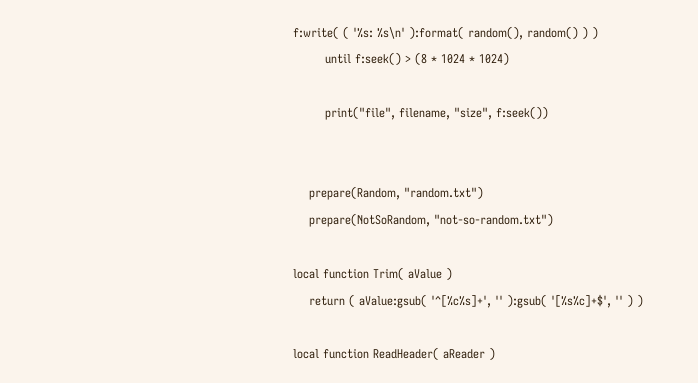f:write( ( '%s: %s\n' ):format( random(), random() ) )
        until f:seek() > (8 * 1024 * 1024)

        print("file", filename, "size", f:seek())


    prepare(Random, "random.txt")
    prepare(NotSoRandom, "not-so-random.txt")

local function Trim( aValue )
    return ( aValue:gsub( '^[%c%s]+', '' ):gsub( '[%s%c]+$', '' ) )

local function ReadHeader( aReader )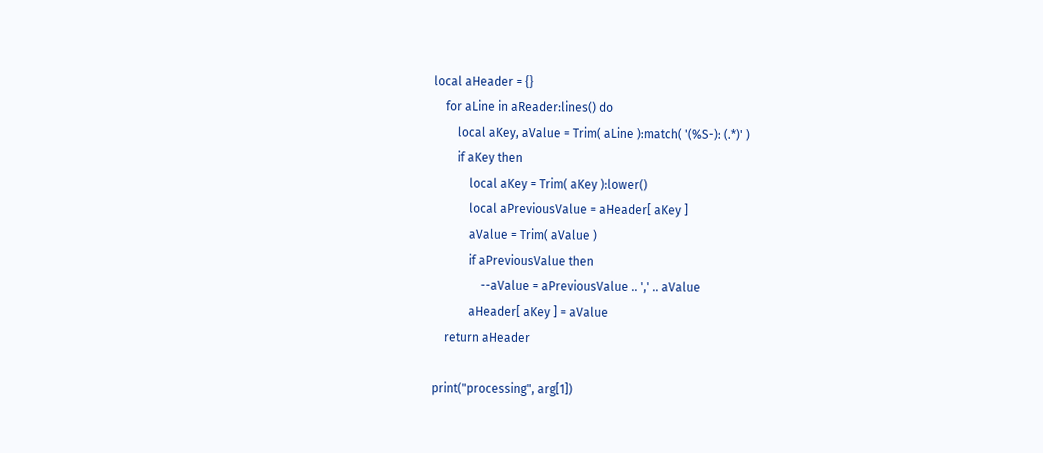local aHeader = {}
    for aLine in aReader:lines() do
        local aKey, aValue = Trim( aLine ):match( '(%S-): (.*)' )
        if aKey then
            local aKey = Trim( aKey ):lower()
            local aPreviousValue = aHeader[ aKey ]
            aValue = Trim( aValue )
            if aPreviousValue then
                --aValue = aPreviousValue .. ',' .. aValue
            aHeader[ aKey ] = aValue
    return aHeader

print("processing", arg[1])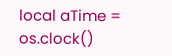local aTime = os.clock()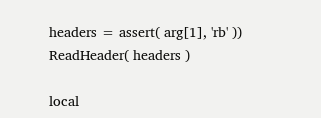headers = assert( arg[1], 'rb' ))
ReadHeader( headers )

local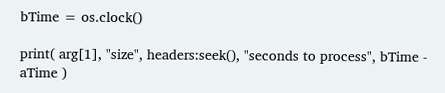bTime = os.clock()

print( arg[1], "size", headers:seek(), "seconds to process", bTime - aTime )